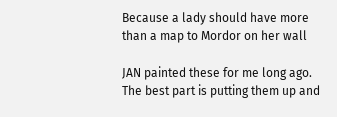Because a lady should have more than a map to Mordor on her wall

JAN painted these for me long ago.  The best part is putting them up and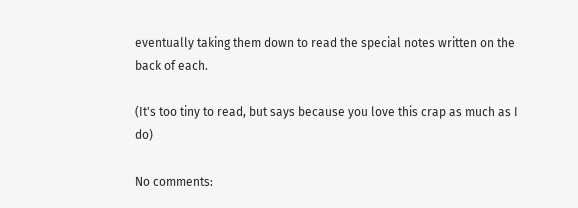eventually taking them down to read the special notes written on the back of each.

(It's too tiny to read, but says because you love this crap as much as I do)

No comments: